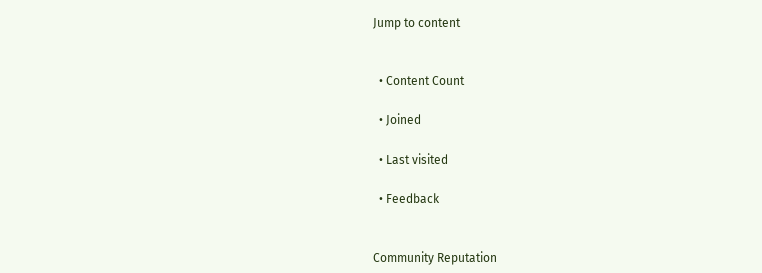Jump to content


  • Content Count

  • Joined

  • Last visited

  • Feedback


Community Reputation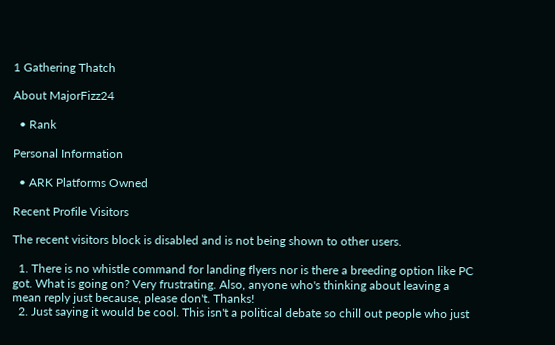1 Gathering Thatch

About MajorFizz24

  • Rank

Personal Information

  • ARK Platforms Owned

Recent Profile Visitors

The recent visitors block is disabled and is not being shown to other users.

  1. There is no whistle command for landing flyers nor is there a breeding option like PC got. What is going on? Very frustrating. Also, anyone who's thinking about leaving a mean reply just because, please don't. Thanks!
  2. Just saying it would be cool. This isn't a political debate so chill out people who just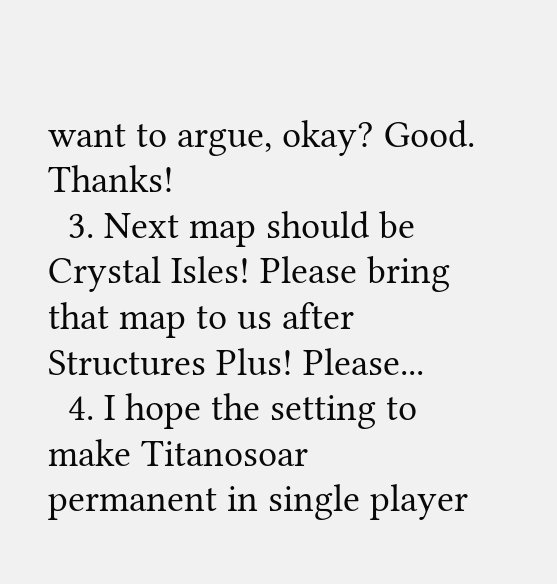want to argue, okay? Good. Thanks!
  3. Next map should be Crystal Isles! Please bring that map to us after Structures Plus! Please...
  4. I hope the setting to make Titanosoar permanent in single player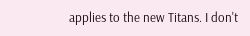applies to the new Titans. I don't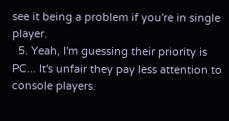see it being a problem if you're in single player.
  5. Yeah, I'm guessing their priority is PC... It's unfair they pay less attention to console players.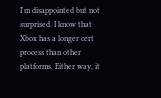I'm disappointed but not surprised. I know that Xbox has a longer cert process than other platforms. Either way, it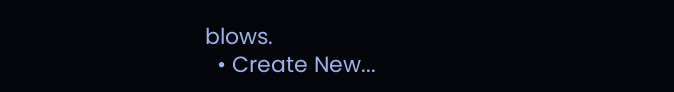blows.
  • Create New...